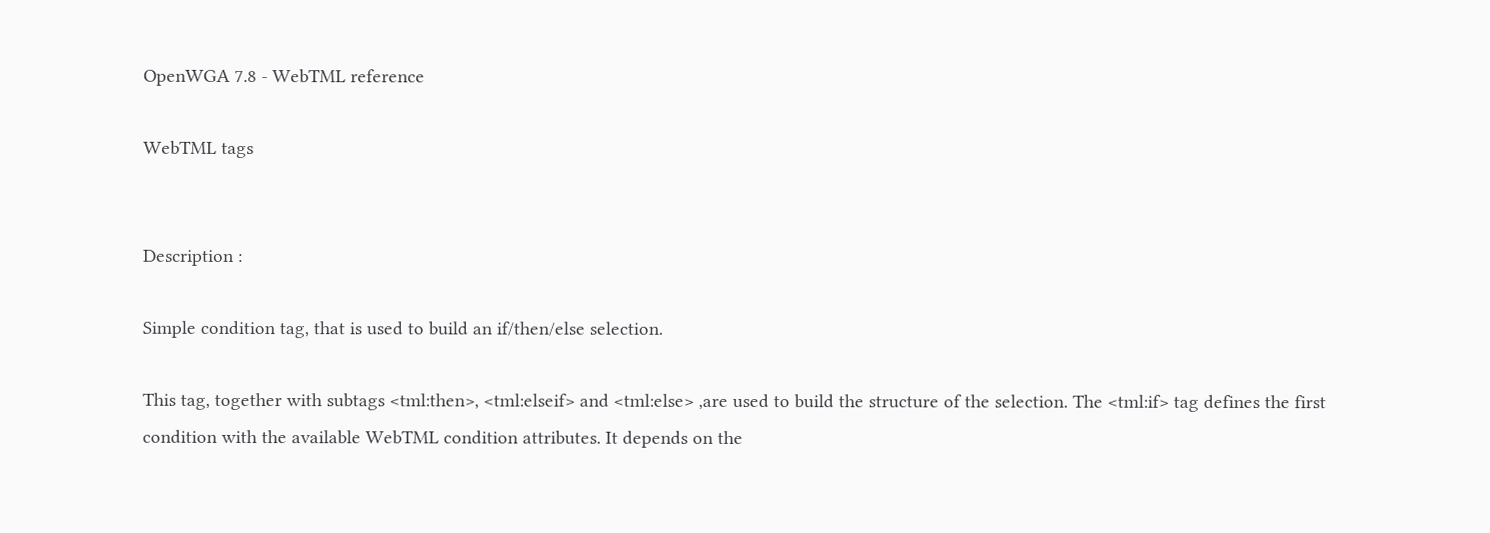OpenWGA 7.8 - WebTML reference

WebTML tags


Description :

Simple condition tag, that is used to build an if/then/else selection.

This tag, together with subtags <tml:then>, <tml:elseif> and <tml:else> ,are used to build the structure of the selection. The <tml:if> tag defines the first condition with the available WebTML condition attributes. It depends on the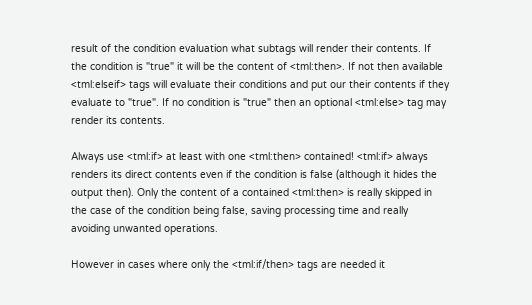result of the condition evaluation what subtags will render their contents. If the condition is "true" it will be the content of <tml:then>. If not then available <tml:elseif> tags will evaluate their conditions and put our their contents if they evaluate to "true". If no condition is "true" then an optional <tml:else> tag may render its contents.

Always use <tml:if> at least with one <tml:then> contained! <tml:if> always renders its direct contents even if the condition is false (although it hides the output then). Only the content of a contained <tml:then> is really skipped in the case of the condition being false, saving processing time and really avoiding unwanted operations.

However in cases where only the <tml:if/then> tags are needed it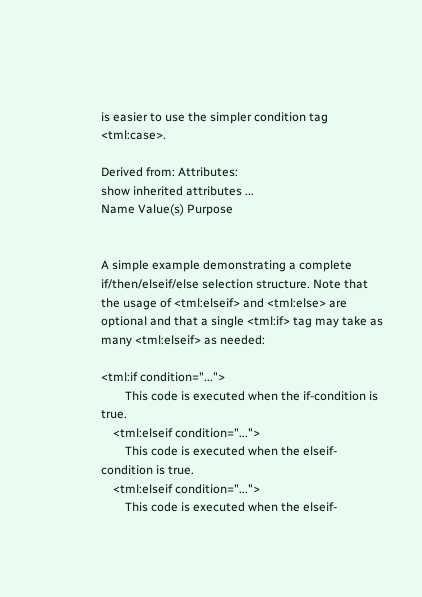is easier to use the simpler condition tag <tml:case>.

Derived from: Attributes:
show inherited attributes ...
Name Value(s) Purpose


A simple example demonstrating a complete if/then/elseif/else selection structure. Note that the usage of <tml:elseif> and <tml:else> are optional and that a single <tml:if> tag may take as many <tml:elseif> as needed:

<tml:if condition="...">
        This code is executed when the if-condition is true.
    <tml:elseif condition="...">
        This code is executed when the elseif-condition is true.
    <tml:elseif condition="...">
        This code is executed when the elseif-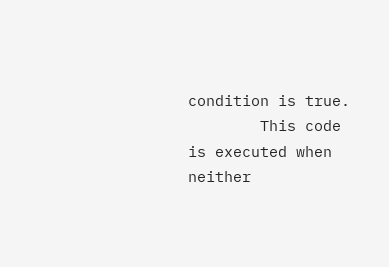condition is true.
        This code is executed when neither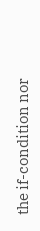the if-condition nor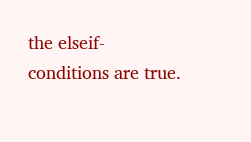the elseif-conditions are true.